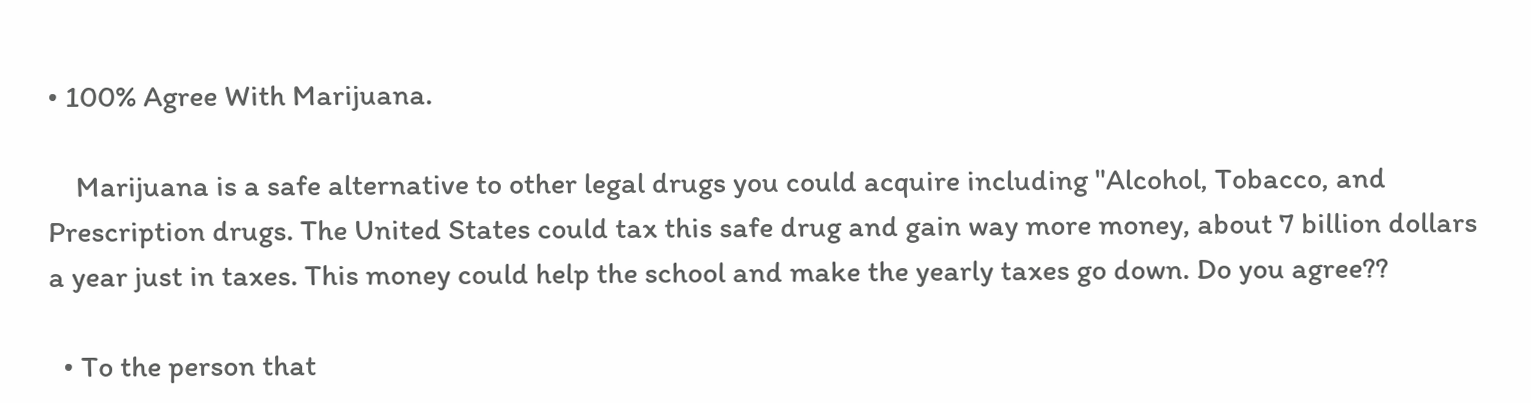• 100% Agree With Marijuana.

    Marijuana is a safe alternative to other legal drugs you could acquire including "Alcohol, Tobacco, and Prescription drugs. The United States could tax this safe drug and gain way more money, about 7 billion dollars a year just in taxes. This money could help the school and make the yearly taxes go down. Do you agree??

  • To the person that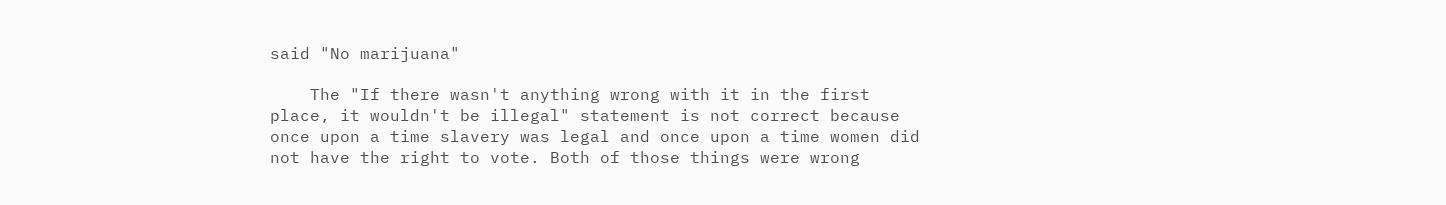said "No marijuana"

    The "If there wasn't anything wrong with it in the first place, it wouldn't be illegal" statement is not correct because once upon a time slavery was legal and once upon a time women did not have the right to vote. Both of those things were wrong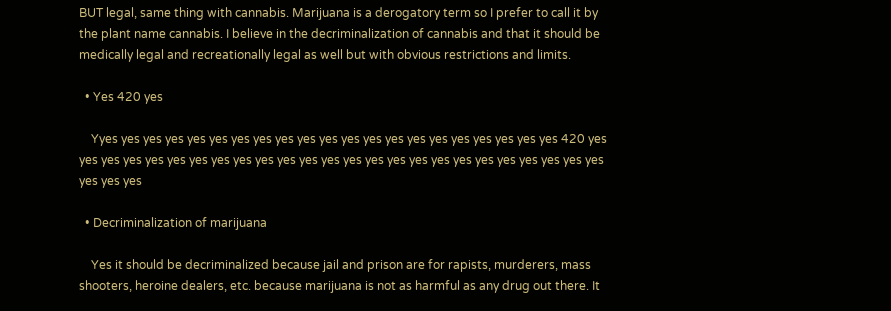BUT legal, same thing with cannabis. Marijuana is a derogatory term so I prefer to call it by the plant name cannabis. I believe in the decriminalization of cannabis and that it should be medically legal and recreationally legal as well but with obvious restrictions and limits.

  • Yes 420 yes

    Yyes yes yes yes yes yes yes yes yes yes yes yes yes yes yes yes yes yes yes yes yes 420 yes yes yes yes yes yes yes yes yes yes yes yes yes yes yes yes yes yes yes yes yes yes yes yes yes yes yes yes

  • Decriminalization of marijuana

    Yes it should be decriminalized because jail and prison are for rapists, murderers, mass shooters, heroine dealers, etc. because marijuana is not as harmful as any drug out there. It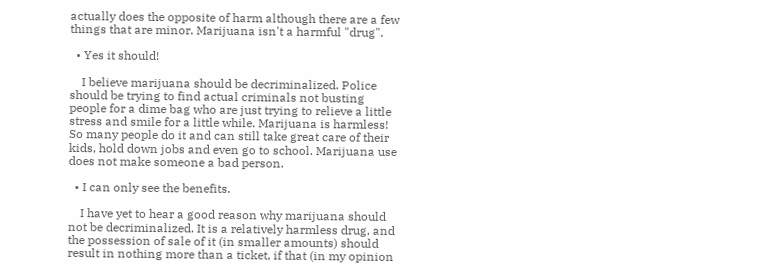actually does the opposite of harm although there are a few things that are minor. Marijuana isn't a harmful "drug".

  • Yes it should!

    I believe marijuana should be decriminalized. Police should be trying to find actual criminals not busting people for a dime bag who are just trying to relieve a little stress and smile for a little while. Marijuana is harmless! So many people do it and can still take great care of their kids, hold down jobs and even go to school. Marijuana use does not make someone a bad person.

  • I can only see the benefits.

    I have yet to hear a good reason why marijuana should not be decriminalized. It is a relatively harmless drug, and the possession of sale of it (in smaller amounts) should result in nothing more than a ticket, if that (in my opinion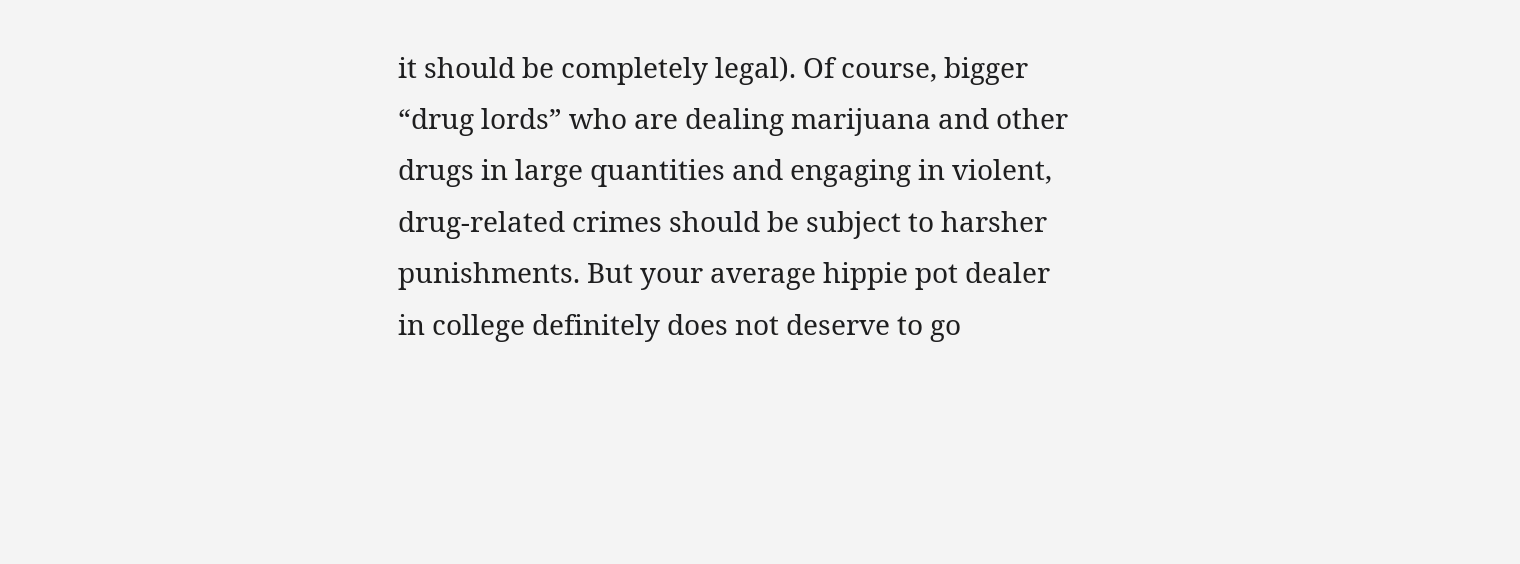it should be completely legal). Of course, bigger “drug lords” who are dealing marijuana and other drugs in large quantities and engaging in violent, drug-related crimes should be subject to harsher punishments. But your average hippie pot dealer in college definitely does not deserve to go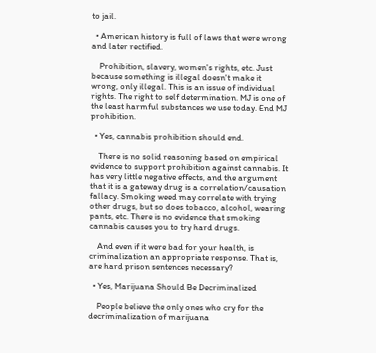to jail.

  • American history is full of laws that were wrong and later rectified.

    Prohibition, slavery, women's rights, etc. Just because something is illegal doesn't make it wrong, only illegal. This is an issue of individual rights. The right to self determination. MJ is one of the least harmful substances we use today. End MJ prohibition.

  • Yes, cannabis prohibition should end.

    There is no solid reasoning based on empirical evidence to support prohibition against cannabis. It has very little negative effects, and the argument that it is a gateway drug is a correlation/causation fallacy. Smoking weed may correlate with trying other drugs, but so does tobacco, alcohol, wearing pants, etc. There is no evidence that smoking cannabis causes you to try hard drugs.

    And even if it were bad for your health, is criminalization an appropriate response. That is, are hard prison sentences necessary?

  • Yes, Marijuana Should Be Decriminalized

    People believe the only ones who cry for the decriminalization of marijuana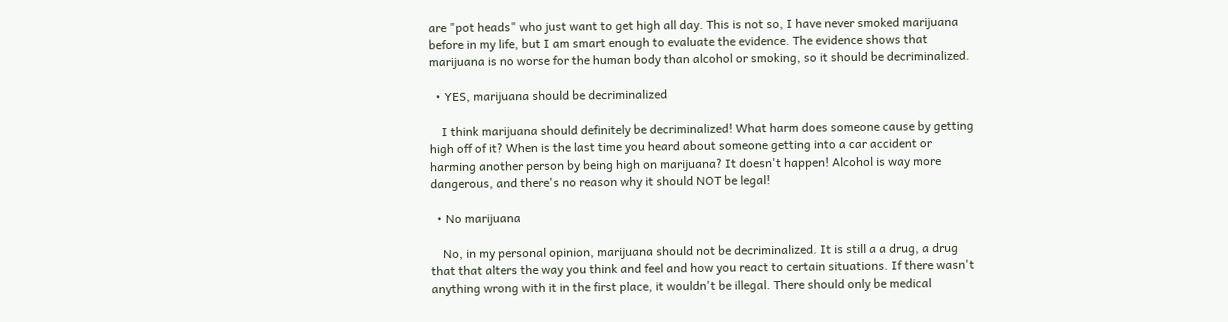are "pot heads" who just want to get high all day. This is not so, I have never smoked marijuana before in my life, but I am smart enough to evaluate the evidence. The evidence shows that marijuana is no worse for the human body than alcohol or smoking, so it should be decriminalized.

  • YES, marijuana should be decriminalized

    I think marijuana should definitely be decriminalized! What harm does someone cause by getting high off of it? When is the last time you heard about someone getting into a car accident or harming another person by being high on marijuana? It doesn't happen! Alcohol is way more dangerous, and there's no reason why it should NOT be legal!

  • No marijuana

    No, in my personal opinion, marijuana should not be decriminalized. It is still a a drug, a drug that that alters the way you think and feel and how you react to certain situations. If there wasn't anything wrong with it in the first place, it wouldn't be illegal. There should only be medical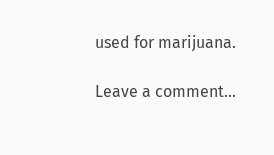used for marijuana.

Leave a comment...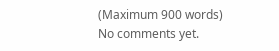(Maximum 900 words)
No comments yet.